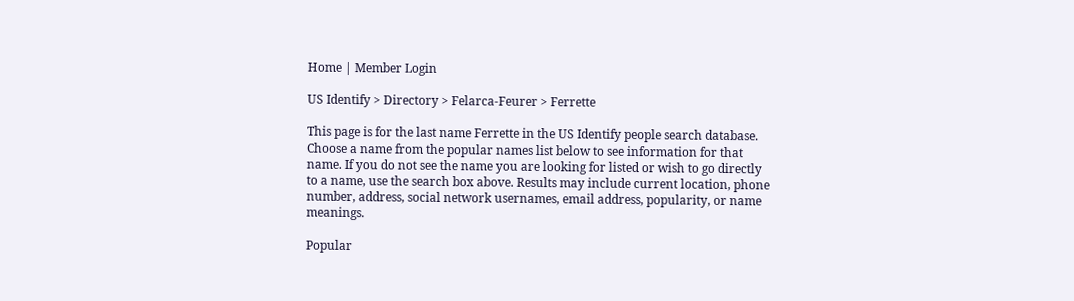Home | Member Login

US Identify > Directory > Felarca-Feurer > Ferrette

This page is for the last name Ferrette in the US Identify people search database. Choose a name from the popular names list below to see information for that name. If you do not see the name you are looking for listed or wish to go directly to a name, use the search box above. Results may include current location, phone number, address, social network usernames, email address, popularity, or name meanings.

Popular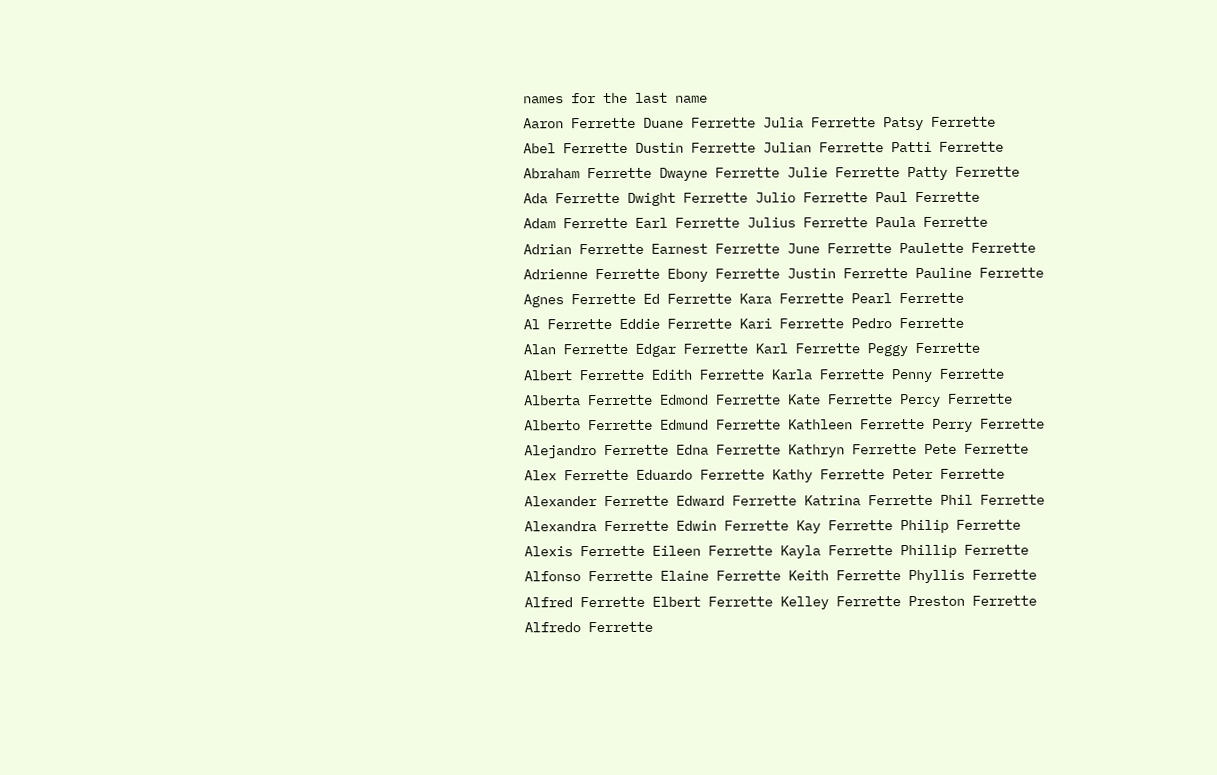names for the last name
Aaron Ferrette Duane Ferrette Julia Ferrette Patsy Ferrette
Abel Ferrette Dustin Ferrette Julian Ferrette Patti Ferrette
Abraham Ferrette Dwayne Ferrette Julie Ferrette Patty Ferrette
Ada Ferrette Dwight Ferrette Julio Ferrette Paul Ferrette
Adam Ferrette Earl Ferrette Julius Ferrette Paula Ferrette
Adrian Ferrette Earnest Ferrette June Ferrette Paulette Ferrette
Adrienne Ferrette Ebony Ferrette Justin Ferrette Pauline Ferrette
Agnes Ferrette Ed Ferrette Kara Ferrette Pearl Ferrette
Al Ferrette Eddie Ferrette Kari Ferrette Pedro Ferrette
Alan Ferrette Edgar Ferrette Karl Ferrette Peggy Ferrette
Albert Ferrette Edith Ferrette Karla Ferrette Penny Ferrette
Alberta Ferrette Edmond Ferrette Kate Ferrette Percy Ferrette
Alberto Ferrette Edmund Ferrette Kathleen Ferrette Perry Ferrette
Alejandro Ferrette Edna Ferrette Kathryn Ferrette Pete Ferrette
Alex Ferrette Eduardo Ferrette Kathy Ferrette Peter Ferrette
Alexander Ferrette Edward Ferrette Katrina Ferrette Phil Ferrette
Alexandra Ferrette Edwin Ferrette Kay Ferrette Philip Ferrette
Alexis Ferrette Eileen Ferrette Kayla Ferrette Phillip Ferrette
Alfonso Ferrette Elaine Ferrette Keith Ferrette Phyllis Ferrette
Alfred Ferrette Elbert Ferrette Kelley Ferrette Preston Ferrette
Alfredo Ferrette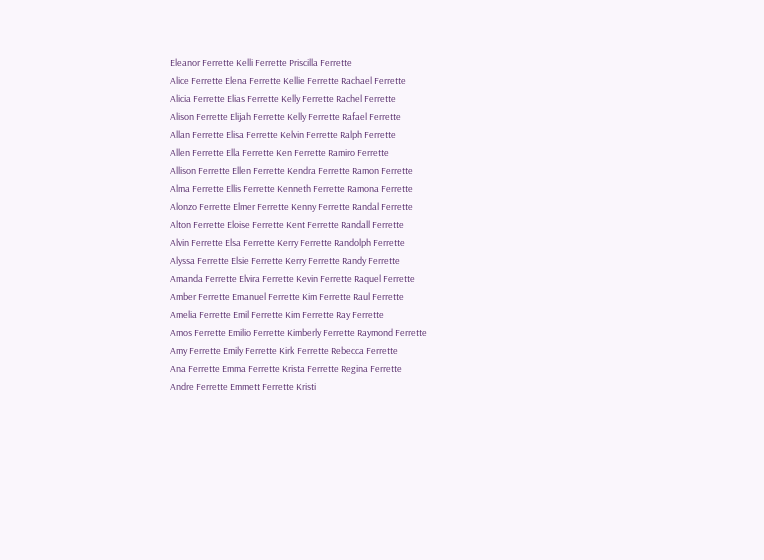Eleanor Ferrette Kelli Ferrette Priscilla Ferrette
Alice Ferrette Elena Ferrette Kellie Ferrette Rachael Ferrette
Alicia Ferrette Elias Ferrette Kelly Ferrette Rachel Ferrette
Alison Ferrette Elijah Ferrette Kelly Ferrette Rafael Ferrette
Allan Ferrette Elisa Ferrette Kelvin Ferrette Ralph Ferrette
Allen Ferrette Ella Ferrette Ken Ferrette Ramiro Ferrette
Allison Ferrette Ellen Ferrette Kendra Ferrette Ramon Ferrette
Alma Ferrette Ellis Ferrette Kenneth Ferrette Ramona Ferrette
Alonzo Ferrette Elmer Ferrette Kenny Ferrette Randal Ferrette
Alton Ferrette Eloise Ferrette Kent Ferrette Randall Ferrette
Alvin Ferrette Elsa Ferrette Kerry Ferrette Randolph Ferrette
Alyssa Ferrette Elsie Ferrette Kerry Ferrette Randy Ferrette
Amanda Ferrette Elvira Ferrette Kevin Ferrette Raquel Ferrette
Amber Ferrette Emanuel Ferrette Kim Ferrette Raul Ferrette
Amelia Ferrette Emil Ferrette Kim Ferrette Ray Ferrette
Amos Ferrette Emilio Ferrette Kimberly Ferrette Raymond Ferrette
Amy Ferrette Emily Ferrette Kirk Ferrette Rebecca Ferrette
Ana Ferrette Emma Ferrette Krista Ferrette Regina Ferrette
Andre Ferrette Emmett Ferrette Kristi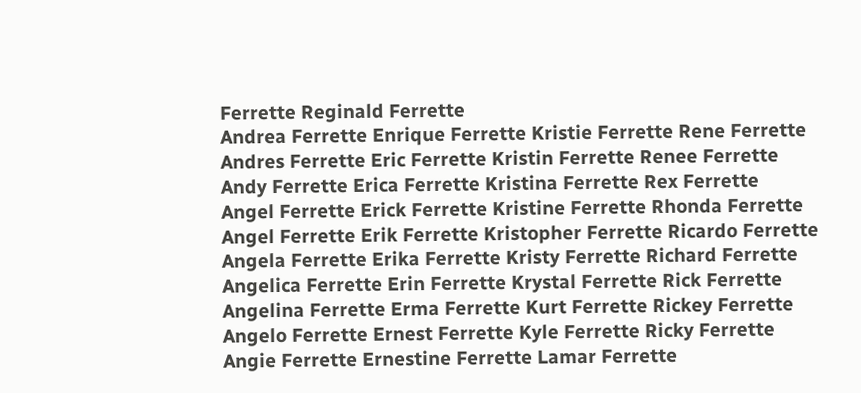Ferrette Reginald Ferrette
Andrea Ferrette Enrique Ferrette Kristie Ferrette Rene Ferrette
Andres Ferrette Eric Ferrette Kristin Ferrette Renee Ferrette
Andy Ferrette Erica Ferrette Kristina Ferrette Rex Ferrette
Angel Ferrette Erick Ferrette Kristine Ferrette Rhonda Ferrette
Angel Ferrette Erik Ferrette Kristopher Ferrette Ricardo Ferrette
Angela Ferrette Erika Ferrette Kristy Ferrette Richard Ferrette
Angelica Ferrette Erin Ferrette Krystal Ferrette Rick Ferrette
Angelina Ferrette Erma Ferrette Kurt Ferrette Rickey Ferrette
Angelo Ferrette Ernest Ferrette Kyle Ferrette Ricky Ferrette
Angie Ferrette Ernestine Ferrette Lamar Ferrette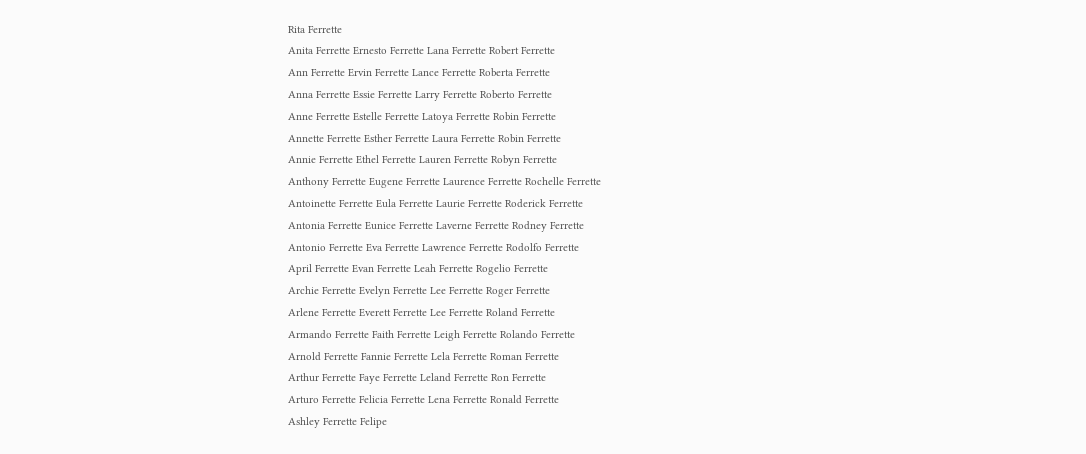Rita Ferrette
Anita Ferrette Ernesto Ferrette Lana Ferrette Robert Ferrette
Ann Ferrette Ervin Ferrette Lance Ferrette Roberta Ferrette
Anna Ferrette Essie Ferrette Larry Ferrette Roberto Ferrette
Anne Ferrette Estelle Ferrette Latoya Ferrette Robin Ferrette
Annette Ferrette Esther Ferrette Laura Ferrette Robin Ferrette
Annie Ferrette Ethel Ferrette Lauren Ferrette Robyn Ferrette
Anthony Ferrette Eugene Ferrette Laurence Ferrette Rochelle Ferrette
Antoinette Ferrette Eula Ferrette Laurie Ferrette Roderick Ferrette
Antonia Ferrette Eunice Ferrette Laverne Ferrette Rodney Ferrette
Antonio Ferrette Eva Ferrette Lawrence Ferrette Rodolfo Ferrette
April Ferrette Evan Ferrette Leah Ferrette Rogelio Ferrette
Archie Ferrette Evelyn Ferrette Lee Ferrette Roger Ferrette
Arlene Ferrette Everett Ferrette Lee Ferrette Roland Ferrette
Armando Ferrette Faith Ferrette Leigh Ferrette Rolando Ferrette
Arnold Ferrette Fannie Ferrette Lela Ferrette Roman Ferrette
Arthur Ferrette Faye Ferrette Leland Ferrette Ron Ferrette
Arturo Ferrette Felicia Ferrette Lena Ferrette Ronald Ferrette
Ashley Ferrette Felipe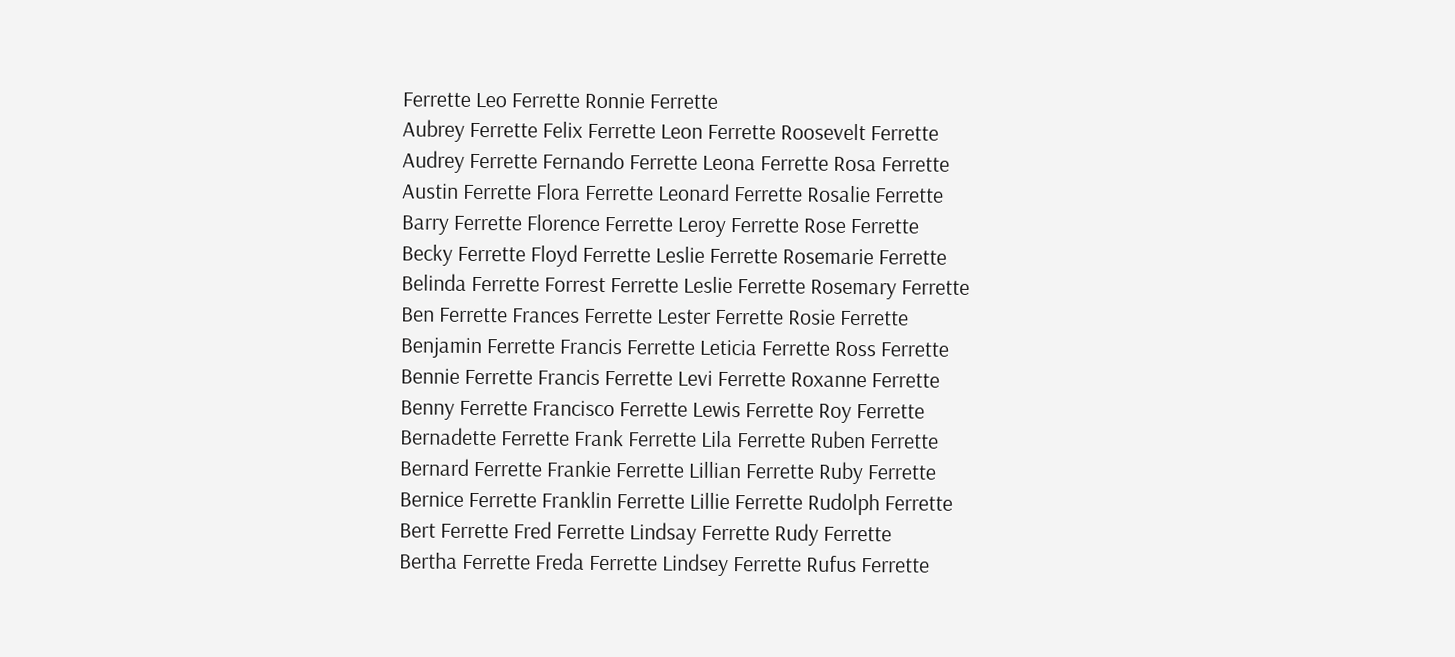Ferrette Leo Ferrette Ronnie Ferrette
Aubrey Ferrette Felix Ferrette Leon Ferrette Roosevelt Ferrette
Audrey Ferrette Fernando Ferrette Leona Ferrette Rosa Ferrette
Austin Ferrette Flora Ferrette Leonard Ferrette Rosalie Ferrette
Barry Ferrette Florence Ferrette Leroy Ferrette Rose Ferrette
Becky Ferrette Floyd Ferrette Leslie Ferrette Rosemarie Ferrette
Belinda Ferrette Forrest Ferrette Leslie Ferrette Rosemary Ferrette
Ben Ferrette Frances Ferrette Lester Ferrette Rosie Ferrette
Benjamin Ferrette Francis Ferrette Leticia Ferrette Ross Ferrette
Bennie Ferrette Francis Ferrette Levi Ferrette Roxanne Ferrette
Benny Ferrette Francisco Ferrette Lewis Ferrette Roy Ferrette
Bernadette Ferrette Frank Ferrette Lila Ferrette Ruben Ferrette
Bernard Ferrette Frankie Ferrette Lillian Ferrette Ruby Ferrette
Bernice Ferrette Franklin Ferrette Lillie Ferrette Rudolph Ferrette
Bert Ferrette Fred Ferrette Lindsay Ferrette Rudy Ferrette
Bertha Ferrette Freda Ferrette Lindsey Ferrette Rufus Ferrette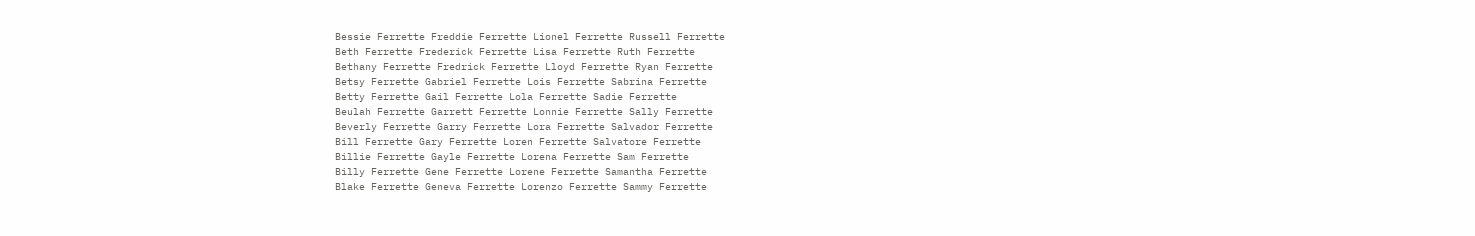Bessie Ferrette Freddie Ferrette Lionel Ferrette Russell Ferrette
Beth Ferrette Frederick Ferrette Lisa Ferrette Ruth Ferrette
Bethany Ferrette Fredrick Ferrette Lloyd Ferrette Ryan Ferrette
Betsy Ferrette Gabriel Ferrette Lois Ferrette Sabrina Ferrette
Betty Ferrette Gail Ferrette Lola Ferrette Sadie Ferrette
Beulah Ferrette Garrett Ferrette Lonnie Ferrette Sally Ferrette
Beverly Ferrette Garry Ferrette Lora Ferrette Salvador Ferrette
Bill Ferrette Gary Ferrette Loren Ferrette Salvatore Ferrette
Billie Ferrette Gayle Ferrette Lorena Ferrette Sam Ferrette
Billy Ferrette Gene Ferrette Lorene Ferrette Samantha Ferrette
Blake Ferrette Geneva Ferrette Lorenzo Ferrette Sammy Ferrette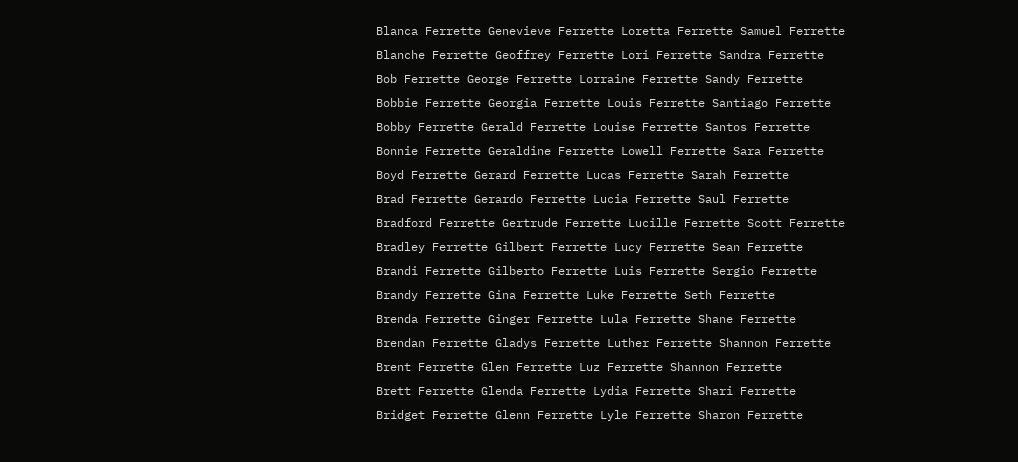Blanca Ferrette Genevieve Ferrette Loretta Ferrette Samuel Ferrette
Blanche Ferrette Geoffrey Ferrette Lori Ferrette Sandra Ferrette
Bob Ferrette George Ferrette Lorraine Ferrette Sandy Ferrette
Bobbie Ferrette Georgia Ferrette Louis Ferrette Santiago Ferrette
Bobby Ferrette Gerald Ferrette Louise Ferrette Santos Ferrette
Bonnie Ferrette Geraldine Ferrette Lowell Ferrette Sara Ferrette
Boyd Ferrette Gerard Ferrette Lucas Ferrette Sarah Ferrette
Brad Ferrette Gerardo Ferrette Lucia Ferrette Saul Ferrette
Bradford Ferrette Gertrude Ferrette Lucille Ferrette Scott Ferrette
Bradley Ferrette Gilbert Ferrette Lucy Ferrette Sean Ferrette
Brandi Ferrette Gilberto Ferrette Luis Ferrette Sergio Ferrette
Brandy Ferrette Gina Ferrette Luke Ferrette Seth Ferrette
Brenda Ferrette Ginger Ferrette Lula Ferrette Shane Ferrette
Brendan Ferrette Gladys Ferrette Luther Ferrette Shannon Ferrette
Brent Ferrette Glen Ferrette Luz Ferrette Shannon Ferrette
Brett Ferrette Glenda Ferrette Lydia Ferrette Shari Ferrette
Bridget Ferrette Glenn Ferrette Lyle Ferrette Sharon Ferrette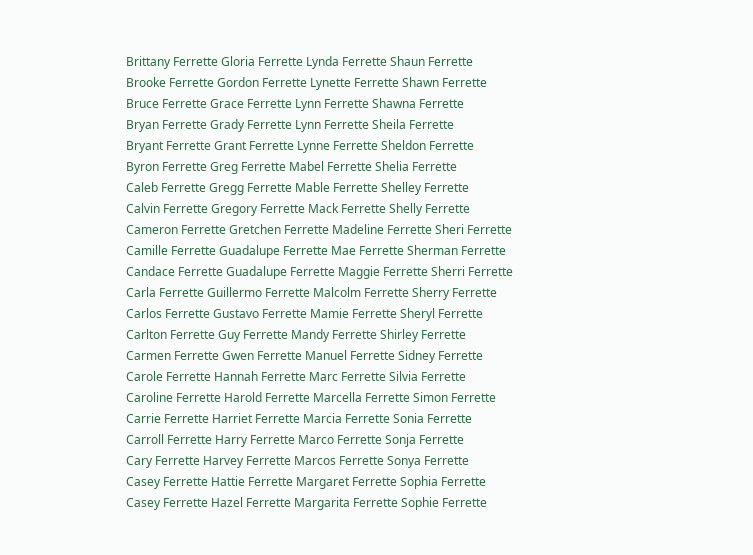Brittany Ferrette Gloria Ferrette Lynda Ferrette Shaun Ferrette
Brooke Ferrette Gordon Ferrette Lynette Ferrette Shawn Ferrette
Bruce Ferrette Grace Ferrette Lynn Ferrette Shawna Ferrette
Bryan Ferrette Grady Ferrette Lynn Ferrette Sheila Ferrette
Bryant Ferrette Grant Ferrette Lynne Ferrette Sheldon Ferrette
Byron Ferrette Greg Ferrette Mabel Ferrette Shelia Ferrette
Caleb Ferrette Gregg Ferrette Mable Ferrette Shelley Ferrette
Calvin Ferrette Gregory Ferrette Mack Ferrette Shelly Ferrette
Cameron Ferrette Gretchen Ferrette Madeline Ferrette Sheri Ferrette
Camille Ferrette Guadalupe Ferrette Mae Ferrette Sherman Ferrette
Candace Ferrette Guadalupe Ferrette Maggie Ferrette Sherri Ferrette
Carla Ferrette Guillermo Ferrette Malcolm Ferrette Sherry Ferrette
Carlos Ferrette Gustavo Ferrette Mamie Ferrette Sheryl Ferrette
Carlton Ferrette Guy Ferrette Mandy Ferrette Shirley Ferrette
Carmen Ferrette Gwen Ferrette Manuel Ferrette Sidney Ferrette
Carole Ferrette Hannah Ferrette Marc Ferrette Silvia Ferrette
Caroline Ferrette Harold Ferrette Marcella Ferrette Simon Ferrette
Carrie Ferrette Harriet Ferrette Marcia Ferrette Sonia Ferrette
Carroll Ferrette Harry Ferrette Marco Ferrette Sonja Ferrette
Cary Ferrette Harvey Ferrette Marcos Ferrette Sonya Ferrette
Casey Ferrette Hattie Ferrette Margaret Ferrette Sophia Ferrette
Casey Ferrette Hazel Ferrette Margarita Ferrette Sophie Ferrette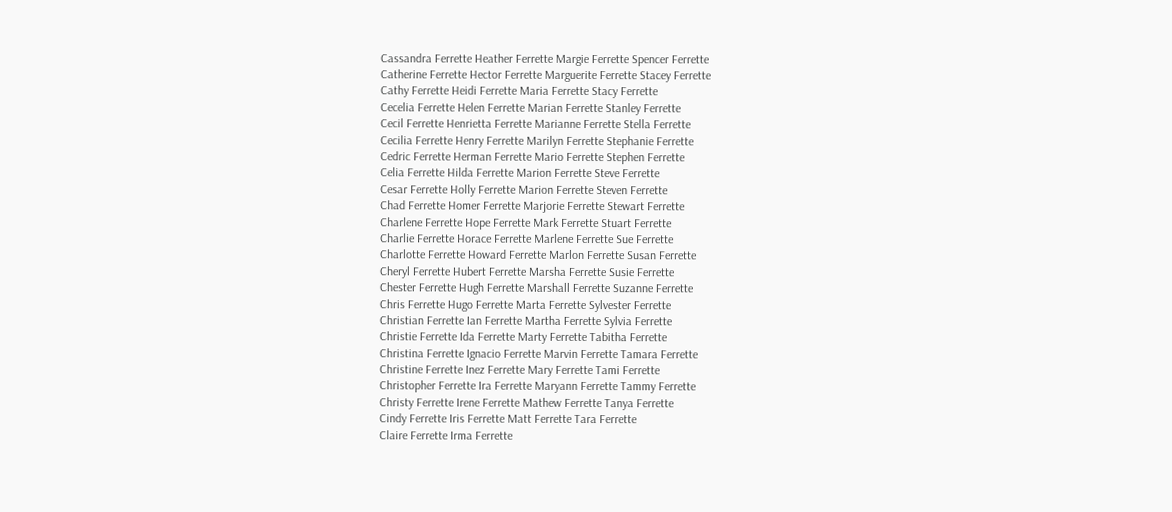Cassandra Ferrette Heather Ferrette Margie Ferrette Spencer Ferrette
Catherine Ferrette Hector Ferrette Marguerite Ferrette Stacey Ferrette
Cathy Ferrette Heidi Ferrette Maria Ferrette Stacy Ferrette
Cecelia Ferrette Helen Ferrette Marian Ferrette Stanley Ferrette
Cecil Ferrette Henrietta Ferrette Marianne Ferrette Stella Ferrette
Cecilia Ferrette Henry Ferrette Marilyn Ferrette Stephanie Ferrette
Cedric Ferrette Herman Ferrette Mario Ferrette Stephen Ferrette
Celia Ferrette Hilda Ferrette Marion Ferrette Steve Ferrette
Cesar Ferrette Holly Ferrette Marion Ferrette Steven Ferrette
Chad Ferrette Homer Ferrette Marjorie Ferrette Stewart Ferrette
Charlene Ferrette Hope Ferrette Mark Ferrette Stuart Ferrette
Charlie Ferrette Horace Ferrette Marlene Ferrette Sue Ferrette
Charlotte Ferrette Howard Ferrette Marlon Ferrette Susan Ferrette
Cheryl Ferrette Hubert Ferrette Marsha Ferrette Susie Ferrette
Chester Ferrette Hugh Ferrette Marshall Ferrette Suzanne Ferrette
Chris Ferrette Hugo Ferrette Marta Ferrette Sylvester Ferrette
Christian Ferrette Ian Ferrette Martha Ferrette Sylvia Ferrette
Christie Ferrette Ida Ferrette Marty Ferrette Tabitha Ferrette
Christina Ferrette Ignacio Ferrette Marvin Ferrette Tamara Ferrette
Christine Ferrette Inez Ferrette Mary Ferrette Tami Ferrette
Christopher Ferrette Ira Ferrette Maryann Ferrette Tammy Ferrette
Christy Ferrette Irene Ferrette Mathew Ferrette Tanya Ferrette
Cindy Ferrette Iris Ferrette Matt Ferrette Tara Ferrette
Claire Ferrette Irma Ferrette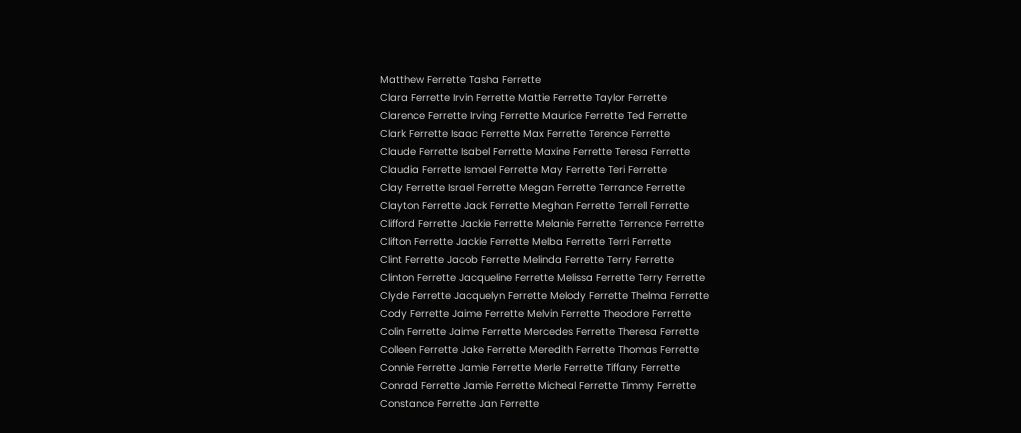Matthew Ferrette Tasha Ferrette
Clara Ferrette Irvin Ferrette Mattie Ferrette Taylor Ferrette
Clarence Ferrette Irving Ferrette Maurice Ferrette Ted Ferrette
Clark Ferrette Isaac Ferrette Max Ferrette Terence Ferrette
Claude Ferrette Isabel Ferrette Maxine Ferrette Teresa Ferrette
Claudia Ferrette Ismael Ferrette May Ferrette Teri Ferrette
Clay Ferrette Israel Ferrette Megan Ferrette Terrance Ferrette
Clayton Ferrette Jack Ferrette Meghan Ferrette Terrell Ferrette
Clifford Ferrette Jackie Ferrette Melanie Ferrette Terrence Ferrette
Clifton Ferrette Jackie Ferrette Melba Ferrette Terri Ferrette
Clint Ferrette Jacob Ferrette Melinda Ferrette Terry Ferrette
Clinton Ferrette Jacqueline Ferrette Melissa Ferrette Terry Ferrette
Clyde Ferrette Jacquelyn Ferrette Melody Ferrette Thelma Ferrette
Cody Ferrette Jaime Ferrette Melvin Ferrette Theodore Ferrette
Colin Ferrette Jaime Ferrette Mercedes Ferrette Theresa Ferrette
Colleen Ferrette Jake Ferrette Meredith Ferrette Thomas Ferrette
Connie Ferrette Jamie Ferrette Merle Ferrette Tiffany Ferrette
Conrad Ferrette Jamie Ferrette Micheal Ferrette Timmy Ferrette
Constance Ferrette Jan Ferrette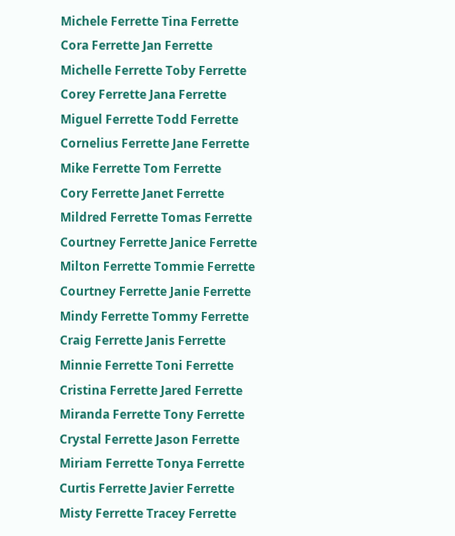Michele Ferrette Tina Ferrette
Cora Ferrette Jan Ferrette Michelle Ferrette Toby Ferrette
Corey Ferrette Jana Ferrette Miguel Ferrette Todd Ferrette
Cornelius Ferrette Jane Ferrette Mike Ferrette Tom Ferrette
Cory Ferrette Janet Ferrette Mildred Ferrette Tomas Ferrette
Courtney Ferrette Janice Ferrette Milton Ferrette Tommie Ferrette
Courtney Ferrette Janie Ferrette Mindy Ferrette Tommy Ferrette
Craig Ferrette Janis Ferrette Minnie Ferrette Toni Ferrette
Cristina Ferrette Jared Ferrette Miranda Ferrette Tony Ferrette
Crystal Ferrette Jason Ferrette Miriam Ferrette Tonya Ferrette
Curtis Ferrette Javier Ferrette Misty Ferrette Tracey Ferrette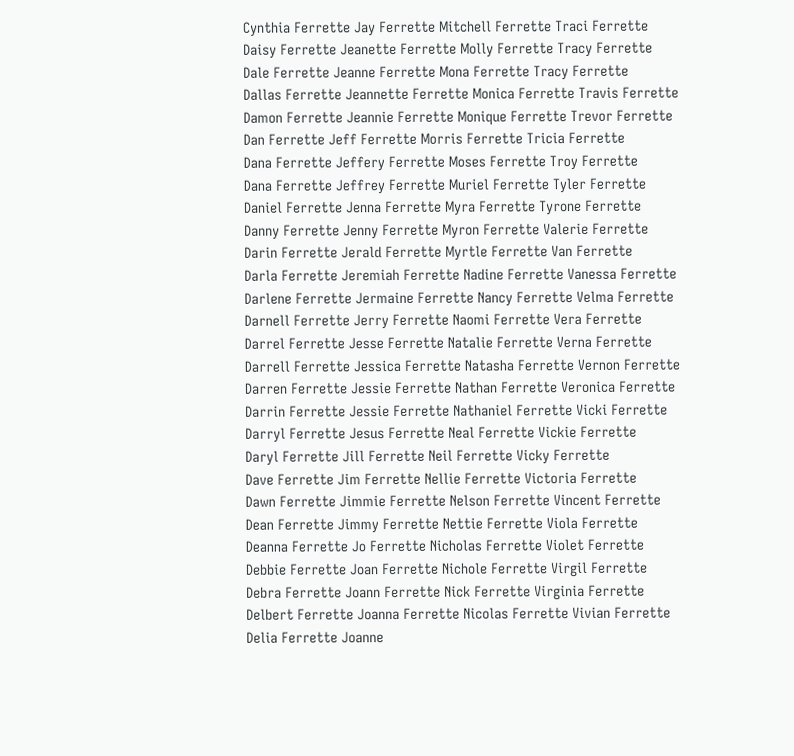Cynthia Ferrette Jay Ferrette Mitchell Ferrette Traci Ferrette
Daisy Ferrette Jeanette Ferrette Molly Ferrette Tracy Ferrette
Dale Ferrette Jeanne Ferrette Mona Ferrette Tracy Ferrette
Dallas Ferrette Jeannette Ferrette Monica Ferrette Travis Ferrette
Damon Ferrette Jeannie Ferrette Monique Ferrette Trevor Ferrette
Dan Ferrette Jeff Ferrette Morris Ferrette Tricia Ferrette
Dana Ferrette Jeffery Ferrette Moses Ferrette Troy Ferrette
Dana Ferrette Jeffrey Ferrette Muriel Ferrette Tyler Ferrette
Daniel Ferrette Jenna Ferrette Myra Ferrette Tyrone Ferrette
Danny Ferrette Jenny Ferrette Myron Ferrette Valerie Ferrette
Darin Ferrette Jerald Ferrette Myrtle Ferrette Van Ferrette
Darla Ferrette Jeremiah Ferrette Nadine Ferrette Vanessa Ferrette
Darlene Ferrette Jermaine Ferrette Nancy Ferrette Velma Ferrette
Darnell Ferrette Jerry Ferrette Naomi Ferrette Vera Ferrette
Darrel Ferrette Jesse Ferrette Natalie Ferrette Verna Ferrette
Darrell Ferrette Jessica Ferrette Natasha Ferrette Vernon Ferrette
Darren Ferrette Jessie Ferrette Nathan Ferrette Veronica Ferrette
Darrin Ferrette Jessie Ferrette Nathaniel Ferrette Vicki Ferrette
Darryl Ferrette Jesus Ferrette Neal Ferrette Vickie Ferrette
Daryl Ferrette Jill Ferrette Neil Ferrette Vicky Ferrette
Dave Ferrette Jim Ferrette Nellie Ferrette Victoria Ferrette
Dawn Ferrette Jimmie Ferrette Nelson Ferrette Vincent Ferrette
Dean Ferrette Jimmy Ferrette Nettie Ferrette Viola Ferrette
Deanna Ferrette Jo Ferrette Nicholas Ferrette Violet Ferrette
Debbie Ferrette Joan Ferrette Nichole Ferrette Virgil Ferrette
Debra Ferrette Joann Ferrette Nick Ferrette Virginia Ferrette
Delbert Ferrette Joanna Ferrette Nicolas Ferrette Vivian Ferrette
Delia Ferrette Joanne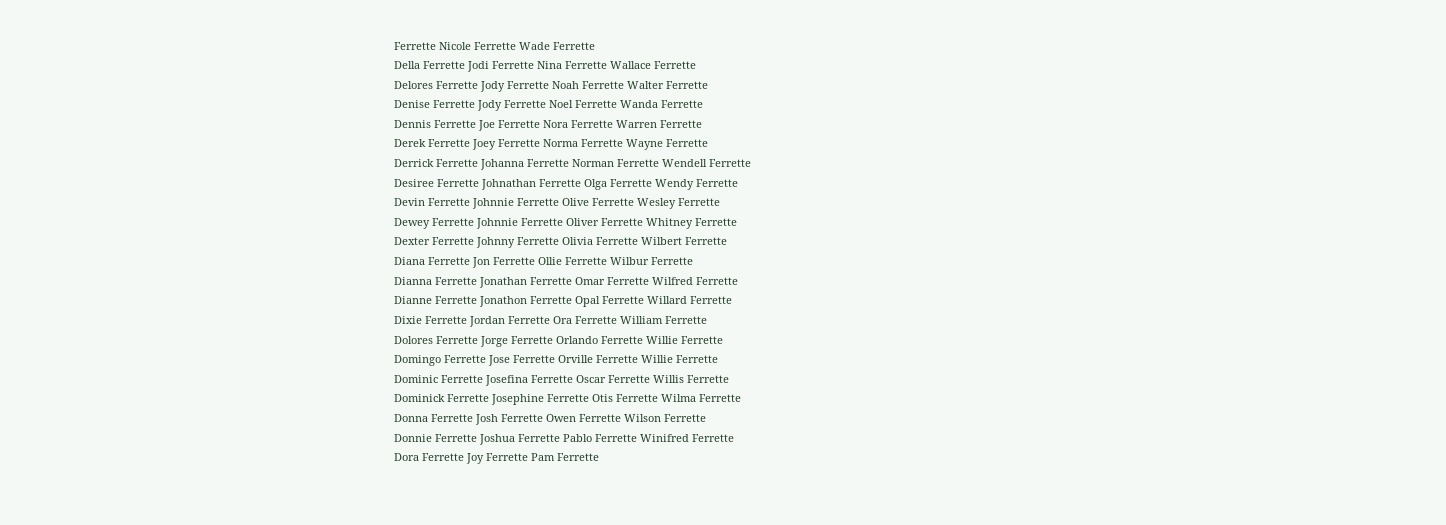Ferrette Nicole Ferrette Wade Ferrette
Della Ferrette Jodi Ferrette Nina Ferrette Wallace Ferrette
Delores Ferrette Jody Ferrette Noah Ferrette Walter Ferrette
Denise Ferrette Jody Ferrette Noel Ferrette Wanda Ferrette
Dennis Ferrette Joe Ferrette Nora Ferrette Warren Ferrette
Derek Ferrette Joey Ferrette Norma Ferrette Wayne Ferrette
Derrick Ferrette Johanna Ferrette Norman Ferrette Wendell Ferrette
Desiree Ferrette Johnathan Ferrette Olga Ferrette Wendy Ferrette
Devin Ferrette Johnnie Ferrette Olive Ferrette Wesley Ferrette
Dewey Ferrette Johnnie Ferrette Oliver Ferrette Whitney Ferrette
Dexter Ferrette Johnny Ferrette Olivia Ferrette Wilbert Ferrette
Diana Ferrette Jon Ferrette Ollie Ferrette Wilbur Ferrette
Dianna Ferrette Jonathan Ferrette Omar Ferrette Wilfred Ferrette
Dianne Ferrette Jonathon Ferrette Opal Ferrette Willard Ferrette
Dixie Ferrette Jordan Ferrette Ora Ferrette William Ferrette
Dolores Ferrette Jorge Ferrette Orlando Ferrette Willie Ferrette
Domingo Ferrette Jose Ferrette Orville Ferrette Willie Ferrette
Dominic Ferrette Josefina Ferrette Oscar Ferrette Willis Ferrette
Dominick Ferrette Josephine Ferrette Otis Ferrette Wilma Ferrette
Donna Ferrette Josh Ferrette Owen Ferrette Wilson Ferrette
Donnie Ferrette Joshua Ferrette Pablo Ferrette Winifred Ferrette
Dora Ferrette Joy Ferrette Pam Ferrette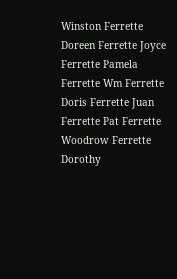Winston Ferrette
Doreen Ferrette Joyce Ferrette Pamela Ferrette Wm Ferrette
Doris Ferrette Juan Ferrette Pat Ferrette Woodrow Ferrette
Dorothy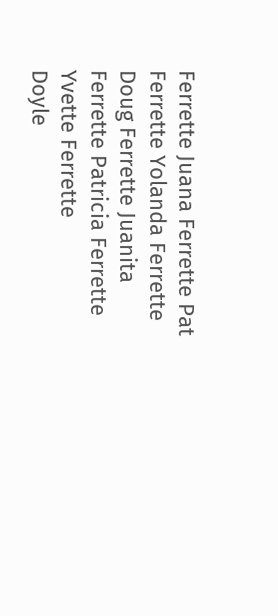Ferrette Juana Ferrette Pat Ferrette Yolanda Ferrette
Doug Ferrette Juanita Ferrette Patricia Ferrette Yvette Ferrette
Doyle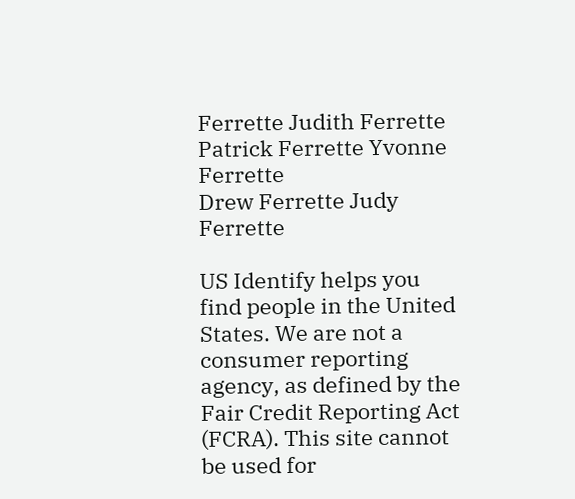Ferrette Judith Ferrette Patrick Ferrette Yvonne Ferrette
Drew Ferrette Judy Ferrette

US Identify helps you find people in the United States. We are not a consumer reporting agency, as defined by the Fair Credit Reporting Act (FCRA). This site cannot be used for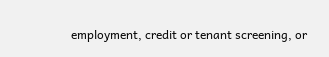employment, credit or tenant screening, or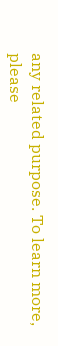any related purpose. To learn more, please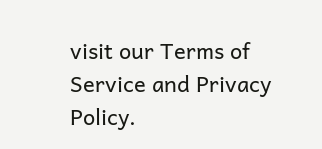visit our Terms of Service and Privacy Policy.